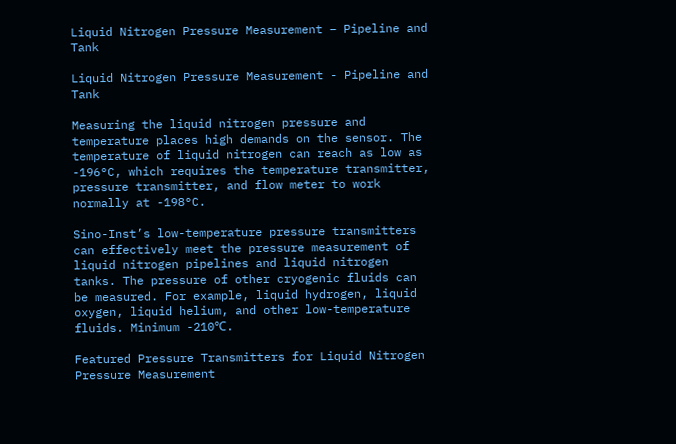Liquid Nitrogen Pressure Measurement – Pipeline and Tank

Liquid Nitrogen Pressure Measurement - Pipeline and Tank

Measuring the liquid nitrogen pressure and temperature places high demands on the sensor. The temperature of liquid nitrogen can reach as low as -196°C, which requires the temperature transmitter, pressure transmitter, and flow meter to work normally at -198°C.

Sino-Inst’s low-temperature pressure transmitters can effectively meet the pressure measurement of liquid nitrogen pipelines and liquid nitrogen tanks. The pressure of other cryogenic fluids can be measured. For example, liquid hydrogen, liquid oxygen, liquid helium, and other low-temperature fluids. Minimum -210℃.

Featured Pressure Transmitters for Liquid Nitrogen Pressure Measurement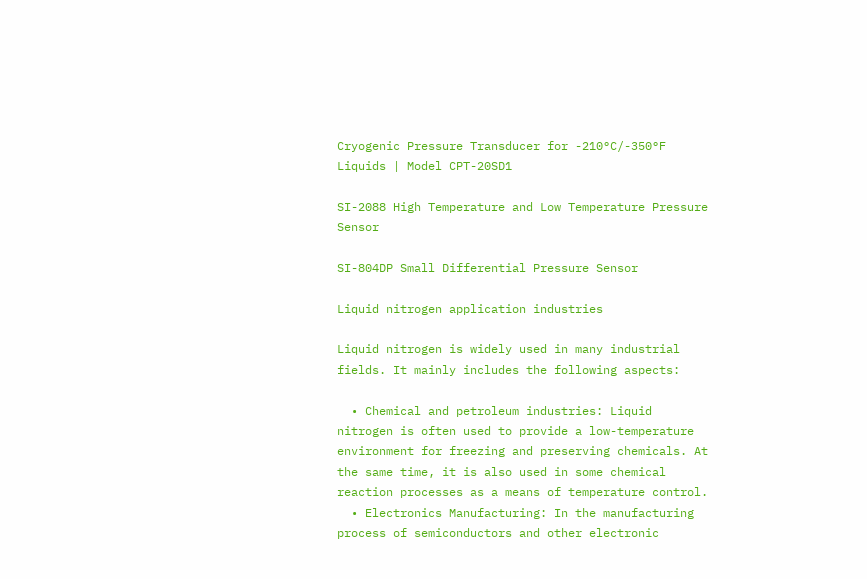Cryogenic Pressure Transducer for -210°C/-350°F Liquids | Model CPT-20SD1

SI-2088 High Temperature and Low Temperature Pressure Sensor

SI-804DP Small Differential Pressure Sensor

Liquid nitrogen application industries

Liquid nitrogen is widely used in many industrial fields. It mainly includes the following aspects:

  • Chemical and petroleum industries: Liquid nitrogen is often used to provide a low-temperature environment for freezing and preserving chemicals. At the same time, it is also used in some chemical reaction processes as a means of temperature control.
  • Electronics Manufacturing: In the manufacturing process of semiconductors and other electronic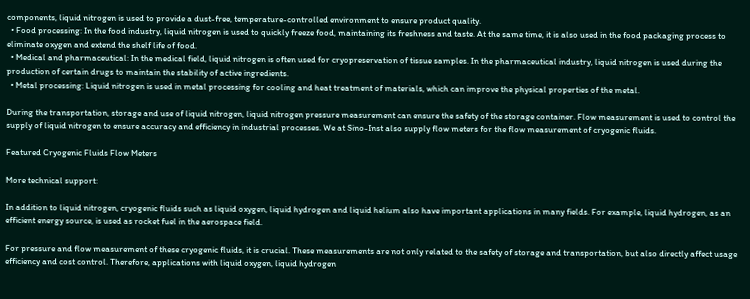components, liquid nitrogen is used to provide a dust-free, temperature-controlled environment to ensure product quality.
  • Food processing: In the food industry, liquid nitrogen is used to quickly freeze food, maintaining its freshness and taste. At the same time, it is also used in the food packaging process to eliminate oxygen and extend the shelf life of food.
  • Medical and pharmaceutical: In the medical field, liquid nitrogen is often used for cryopreservation of tissue samples. In the pharmaceutical industry, liquid nitrogen is used during the production of certain drugs to maintain the stability of active ingredients.
  • Metal processing: Liquid nitrogen is used in metal processing for cooling and heat treatment of materials, which can improve the physical properties of the metal.

During the transportation, storage and use of liquid nitrogen, liquid nitrogen pressure measurement can ensure the safety of the storage container. Flow measurement is used to control the supply of liquid nitrogen to ensure accuracy and efficiency in industrial processes. We at Sino-Inst also supply flow meters for the flow measurement of cryogenic fluids.

Featured Cryogenic Fluids Flow Meters

More technical support:

In addition to liquid nitrogen, cryogenic fluids such as liquid oxygen, liquid hydrogen and liquid helium also have important applications in many fields. For example, liquid hydrogen, as an efficient energy source, is used as rocket fuel in the aerospace field.

For pressure and flow measurement of these cryogenic fluids, it is crucial. These measurements are not only related to the safety of storage and transportation, but also directly affect usage efficiency and cost control. Therefore, applications with liquid oxygen, liquid hydrogen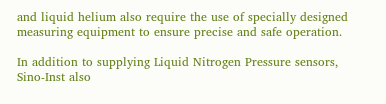and liquid helium also require the use of specially designed measuring equipment to ensure precise and safe operation.

In addition to supplying Liquid Nitrogen Pressure sensors, Sino-Inst also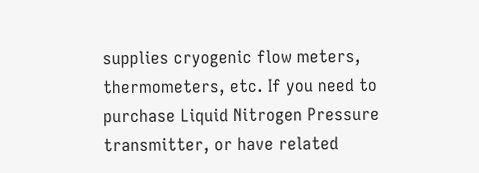supplies cryogenic flow meters, thermometers, etc. If you need to purchase Liquid Nitrogen Pressure transmitter, or have related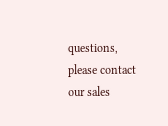questions, please contact our sales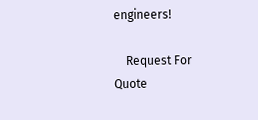engineers!

    Request For Quote